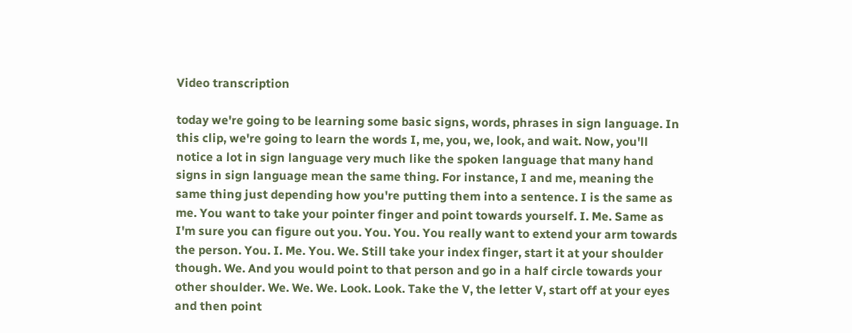Video transcription

today we're going to be learning some basic signs, words, phrases in sign language. In this clip, we're going to learn the words I, me, you, we, look, and wait. Now, you'll notice a lot in sign language very much like the spoken language that many hand signs in sign language mean the same thing. For instance, I and me, meaning the same thing just depending how you're putting them into a sentence. I is the same as me. You want to take your pointer finger and point towards yourself. I. Me. Same as I'm sure you can figure out you. You. You. You really want to extend your arm towards the person. You. I. Me. You. We. Still take your index finger, start it at your shoulder though. We. And you would point to that person and go in a half circle towards your other shoulder. We. We. We. Look. Look. Take the V, the letter V, start off at your eyes and then point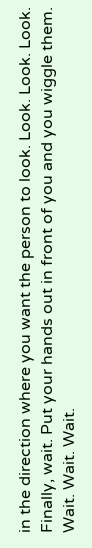in the direction where you want the person to look. Look. Look. Look. Finally, wait. Put your hands out in front of you and you wiggle them. Wait. Wait. Wait.